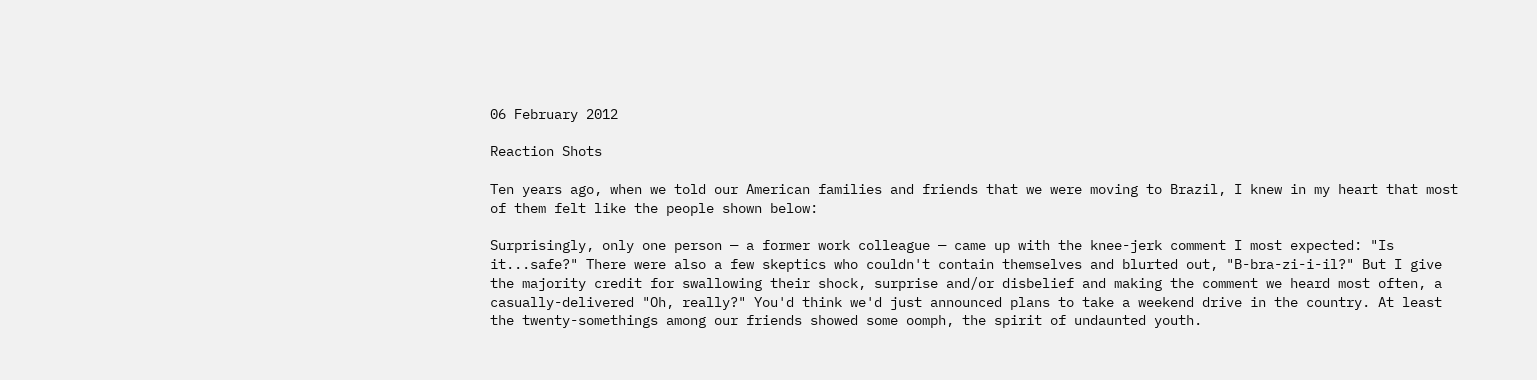06 February 2012

Reaction Shots

Ten years ago, when we told our American families and friends that we were moving to Brazil, I knew in my heart that most of them felt like the people shown below:

Surprisingly, only one person — a former work colleague — came up with the knee-jerk comment I most expected: "Is it...safe?" There were also a few skeptics who couldn't contain themselves and blurted out, "B-bra-zi-i-il?" But I give the majority credit for swallowing their shock, surprise and/or disbelief and making the comment we heard most often, a casually-delivered "Oh, really?" You'd think we'd just announced plans to take a weekend drive in the country. At least the twenty-somethings among our friends showed some oomph, the spirit of undaunted youth.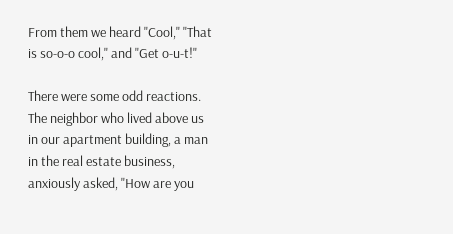From them we heard "Cool," "That is so-o-o cool," and "Get o-u-t!"

There were some odd reactions. The neighbor who lived above us in our apartment building, a man in the real estate business, anxiously asked, "How are you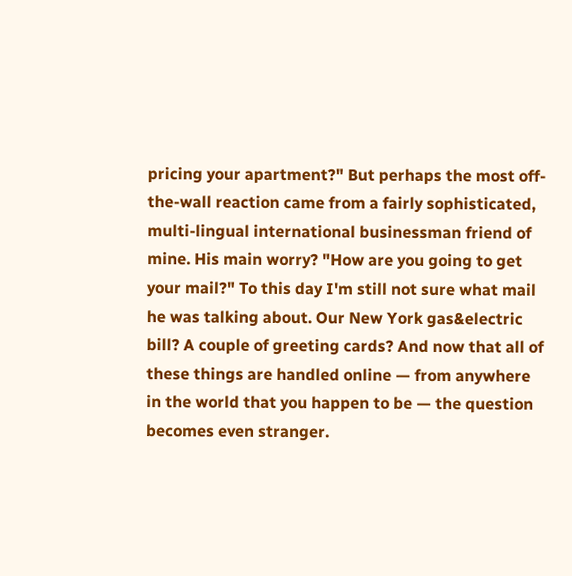pricing your apartment?" But perhaps the most off-the-wall reaction came from a fairly sophisticated, multi-lingual international businessman friend of mine. His main worry? "How are you going to get your mail?" To this day I'm still not sure what mail he was talking about. Our New York gas&electric bill? A couple of greeting cards? And now that all of these things are handled online — from anywhere in the world that you happen to be — the question becomes even stranger.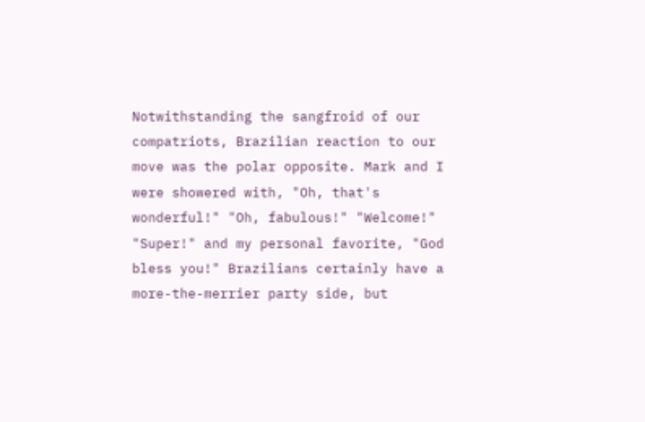Notwithstanding the sangfroid of our compatriots, Brazilian reaction to our move was the polar opposite. Mark and I were showered with, "Oh, that's wonderful!" "Oh, fabulous!" "Welcome!" "Super!" and my personal favorite, "God bless you!" Brazilians certainly have a more-the-merrier party side, but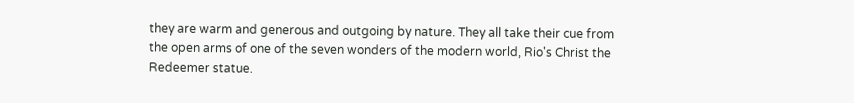they are warm and generous and outgoing by nature. They all take their cue from the open arms of one of the seven wonders of the modern world, Rio's Christ the Redeemer statue.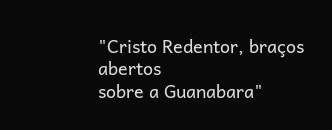"Cristo Redentor, braços abertos
sobre a Guanabara"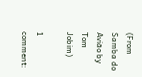(From Samba do Avião by Tom Jobim)

1 comment: